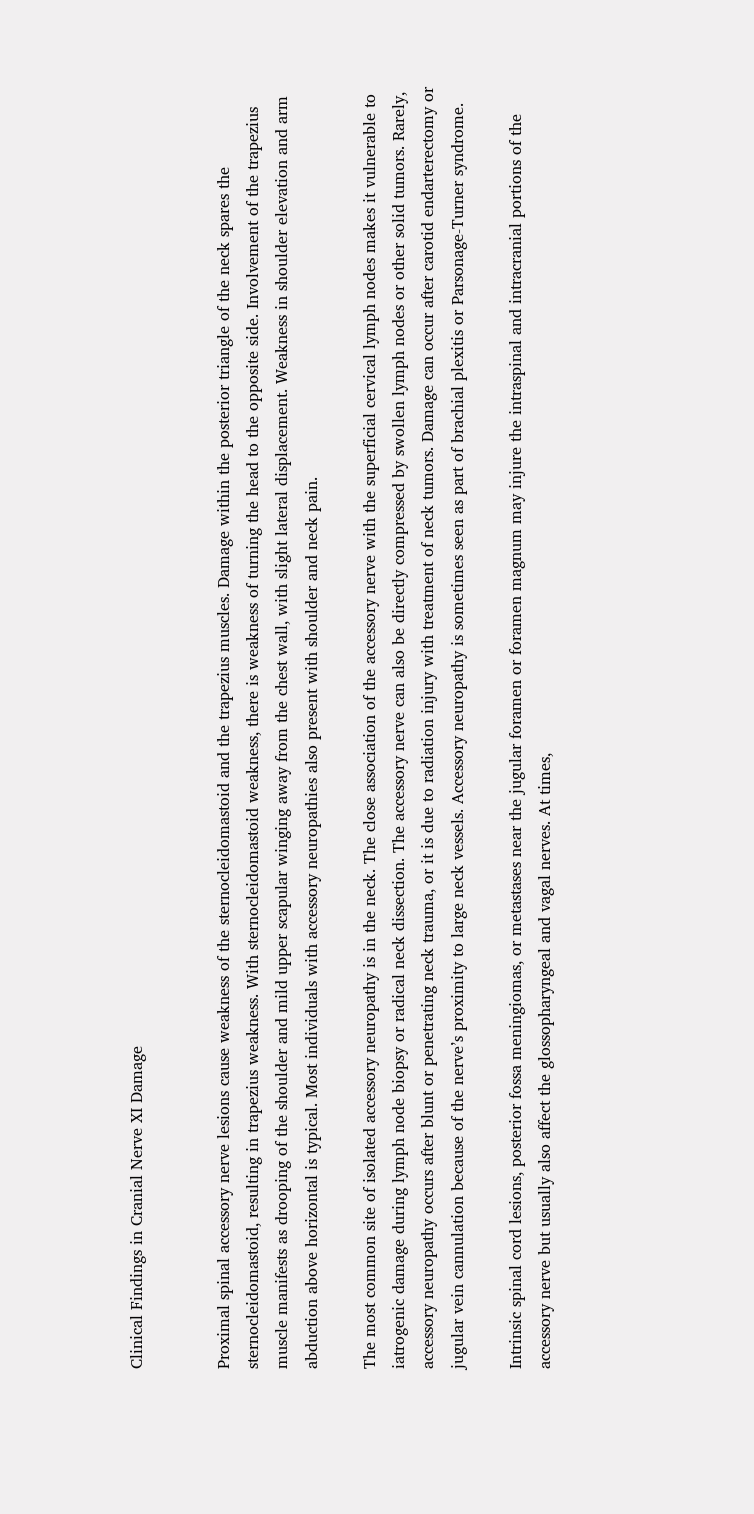Clinical Findings in Cranial Nerve XI Damage


Proximal spinal accessory nerve lesions cause weakness of the sternocleidomastoid and the trapezius muscles. Damage within the posterior triangle of the neck spares the sternocleidomastoid, resulting in trapezius weakness. With sternocleidomastoid weakness, there is weakness of turning the head to the opposite side. Involvement of the trapezius muscle manifests as drooping of the shoulder and mild upper scapular winging away from the chest wall, with slight lateral displacement. Weakness in shoulder elevation and arm abduction above horizontal is typical. Most individuals with accessory neuropathies also present with shoulder and neck pain.

The most common site of isolated accessory neuropathy is in the neck. The close association of the accessory nerve with the superficial cervical lymph nodes makes it vulnerable to iatrogenic damage during lymph node biopsy or radical neck dissection. The accessory nerve can also be directly compressed by swollen lymph nodes or other solid tumors. Rarely, accessory neuropathy occurs after blunt or penetrating neck trauma, or it is due to radiation injury with treatment of neck tumors. Damage can occur after carotid endarterectomy or jugular vein cannulation because of the nerve’s proximity to large neck vessels. Accessory neuropathy is sometimes seen as part of brachial plexitis or Parsonage-Turner syndrome.

Intrinsic spinal cord lesions, posterior fossa meningiomas, or metastases near the jugular foramen or foramen magnum may injure the intraspinal and intracranial portions of the accessory nerve but usually also affect the glossopharyngeal and vagal nerves. At times,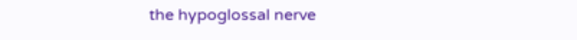the hypoglossal nerve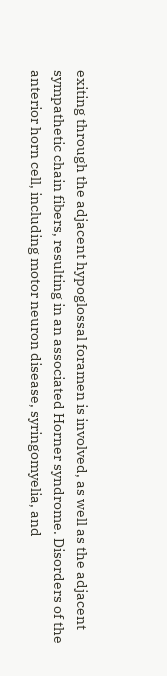exiting through the adjacent hypoglossal foramen is involved, as well as the adjacent sympathetic chain fibers, resulting in an associated Horner syndrome. Disorders of the anterior horn cell, including motor neuron disease, syringomyelia, and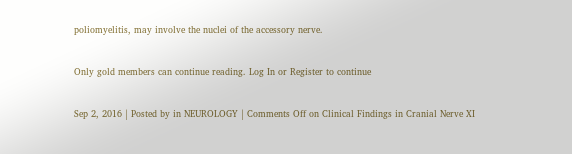poliomyelitis, may involve the nuclei of the accessory nerve.

Only gold members can continue reading. Log In or Register to continue

Sep 2, 2016 | Posted by in NEUROLOGY | Comments Off on Clinical Findings in Cranial Nerve XI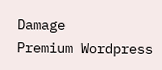Damage
Premium Wordpress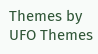Themes by UFO Themes